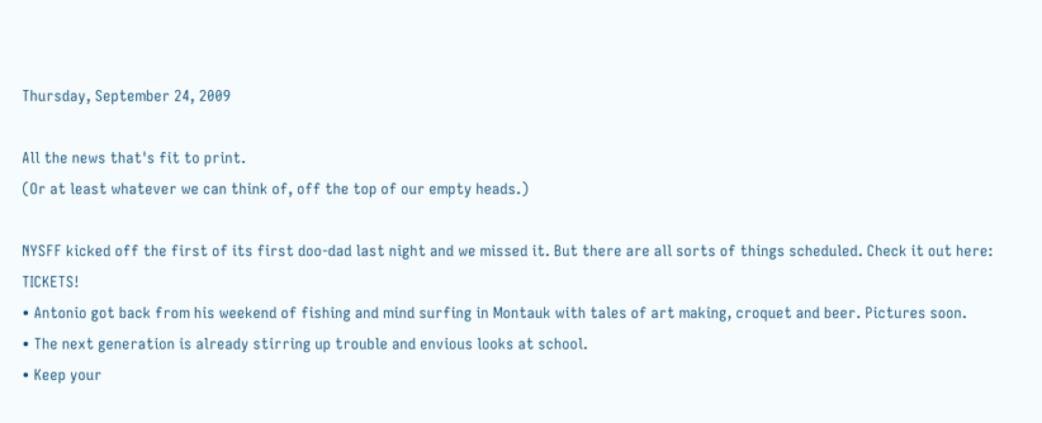Thursday, September 24, 2009

All the news that's fit to print.
(Or at least whatever we can think of, off the top of our empty heads.)

NYSFF kicked off the first of its first doo-dad last night and we missed it. But there are all sorts of things scheduled. Check it out here: TICKETS!
• Antonio got back from his weekend of fishing and mind surfing in Montauk with tales of art making, croquet and beer. Pictures soon.
• The next generation is already stirring up trouble and envious looks at school.
• Keep your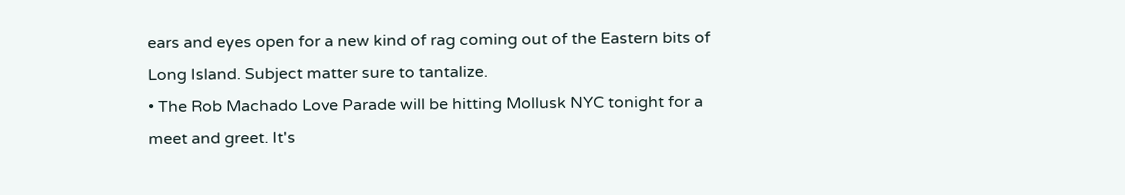ears and eyes open for a new kind of rag coming out of the Eastern bits of Long Island. Subject matter sure to tantalize.
• The Rob Machado Love Parade will be hitting Mollusk NYC tonight for a meet and greet. It's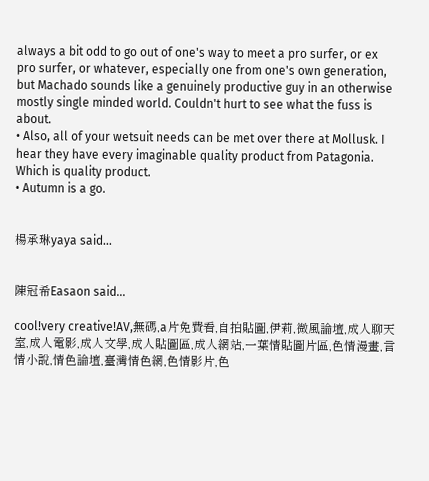always a bit odd to go out of one's way to meet a pro surfer, or ex pro surfer, or whatever, especially one from one's own generation, but Machado sounds like a genuinely productive guy in an otherwise mostly single minded world. Couldn't hurt to see what the fuss is about.
• Also, all of your wetsuit needs can be met over there at Mollusk. I hear they have every imaginable quality product from Patagonia. Which is quality product.
• Autumn is a go.


楊承琳yaya said...


陳冠希Easaon said...

cool!very creative!AV,無碼,a片免費看,自拍貼圖,伊莉,微風論壇,成人聊天室,成人電影,成人文學,成人貼圖區,成人網站,一葉情貼圖片區,色情漫畫,言情小說,情色論壇,臺灣情色網,色情影片,色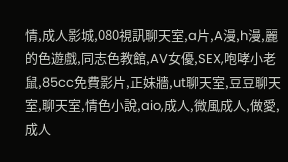情,成人影城,080視訊聊天室,a片,A漫,h漫,麗的色遊戲,同志色教館,AV女優,SEX,咆哮小老鼠,85cc免費影片,正妹牆,ut聊天室,豆豆聊天室,聊天室,情色小說,aio,成人,微風成人,做愛,成人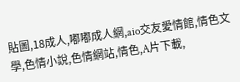貼圖,18成人,嘟嘟成人網,aio交友愛情館,情色文學,色情小說,色情網站,情色,A片下載,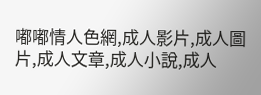嘟嘟情人色網,成人影片,成人圖片,成人文章,成人小說,成人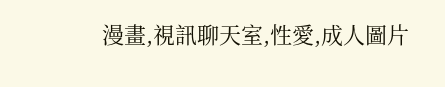漫畫,視訊聊天室,性愛,成人圖片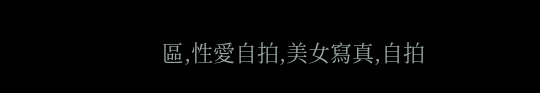區,性愛自拍,美女寫真,自拍